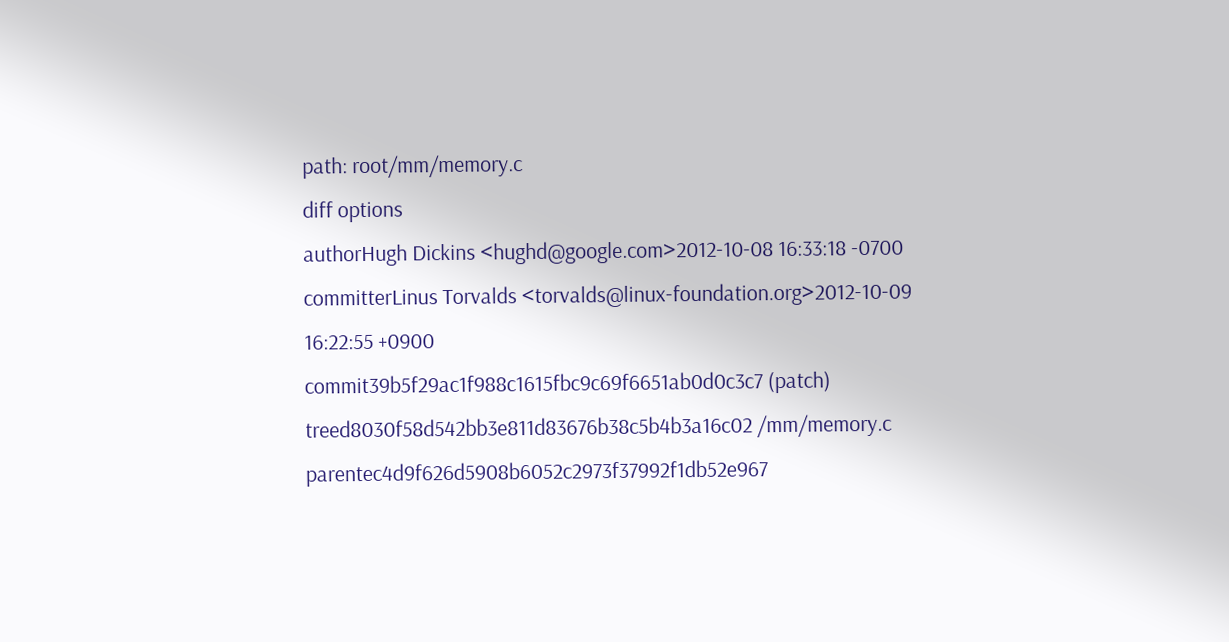path: root/mm/memory.c
diff options
authorHugh Dickins <hughd@google.com>2012-10-08 16:33:18 -0700
committerLinus Torvalds <torvalds@linux-foundation.org>2012-10-09 16:22:55 +0900
commit39b5f29ac1f988c1615fbc9c69f6651ab0d0c3c7 (patch)
treed8030f58d542bb3e811d83676b38c5b4b3a16c02 /mm/memory.c
parentec4d9f626d5908b6052c2973f37992f1db52e967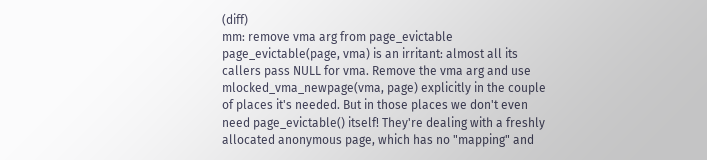(diff)
mm: remove vma arg from page_evictable
page_evictable(page, vma) is an irritant: almost all its callers pass NULL for vma. Remove the vma arg and use mlocked_vma_newpage(vma, page) explicitly in the couple of places it's needed. But in those places we don't even need page_evictable() itself! They're dealing with a freshly allocated anonymous page, which has no "mapping" and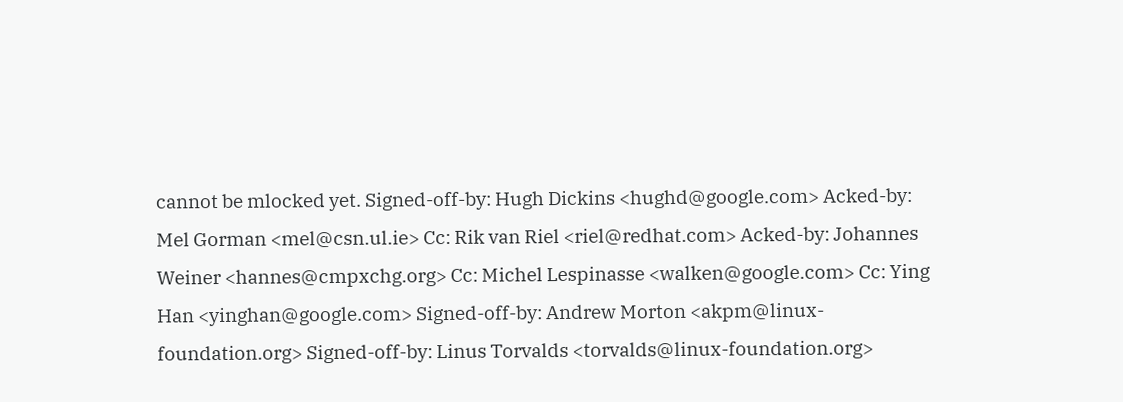cannot be mlocked yet. Signed-off-by: Hugh Dickins <hughd@google.com> Acked-by: Mel Gorman <mel@csn.ul.ie> Cc: Rik van Riel <riel@redhat.com> Acked-by: Johannes Weiner <hannes@cmpxchg.org> Cc: Michel Lespinasse <walken@google.com> Cc: Ying Han <yinghan@google.com> Signed-off-by: Andrew Morton <akpm@linux-foundation.org> Signed-off-by: Linus Torvalds <torvalds@linux-foundation.org>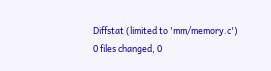Diffstat (limited to 'mm/memory.c')
0 files changed, 0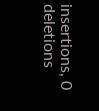insertions, 0 deletions